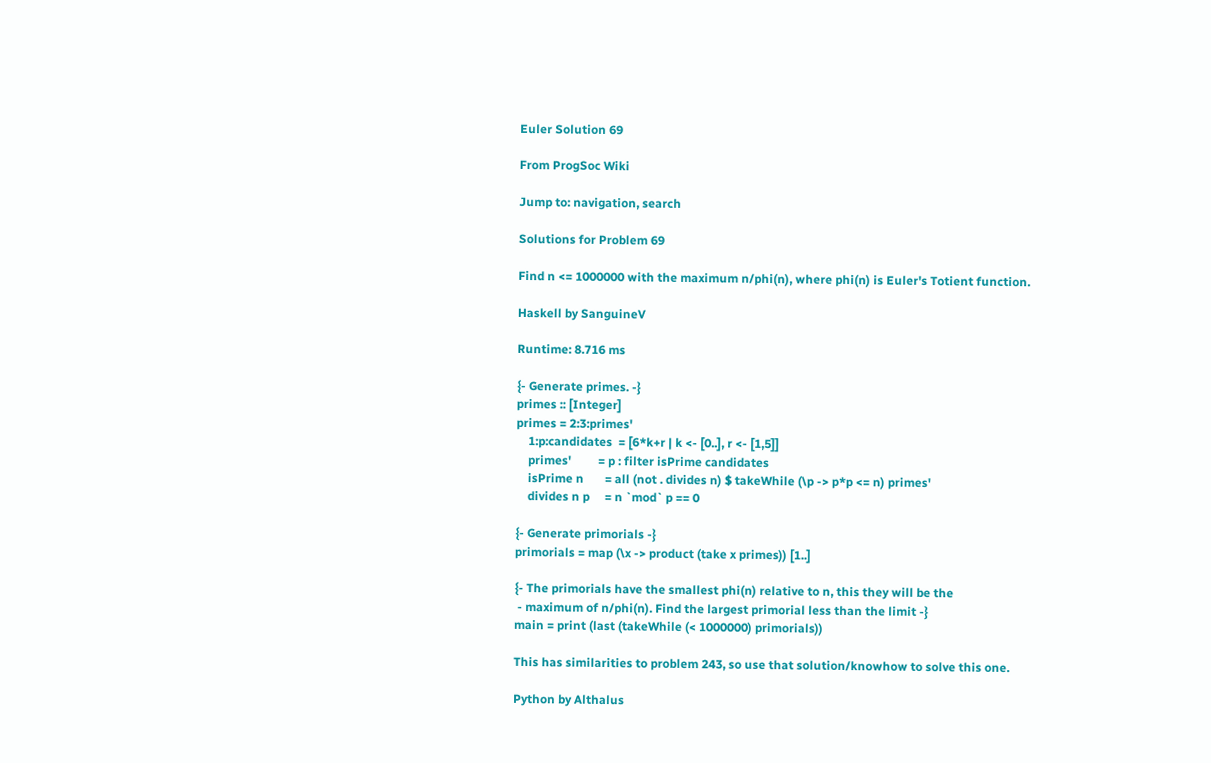Euler Solution 69

From ProgSoc Wiki

Jump to: navigation, search

Solutions for Problem 69

Find n <= 1000000 with the maximum n/phi(n), where phi(n) is Euler's Totient function.

Haskell by SanguineV

Runtime: 8.716 ms

{- Generate primes. -}
primes :: [Integer]
primes = 2:3:primes'
    1:p:candidates  = [6*k+r | k <- [0..], r <- [1,5]]
    primes'         = p : filter isPrime candidates
    isPrime n       = all (not . divides n) $ takeWhile (\p -> p*p <= n) primes'
    divides n p     = n `mod` p == 0

{- Generate primorials -}
primorials = map (\x -> product (take x primes)) [1..]

{- The primorials have the smallest phi(n) relative to n, this they will be the
 - maximum of n/phi(n). Find the largest primorial less than the limit -}
main = print (last (takeWhile (< 1000000) primorials))

This has similarities to problem 243, so use that solution/knowhow to solve this one.

Python by Althalus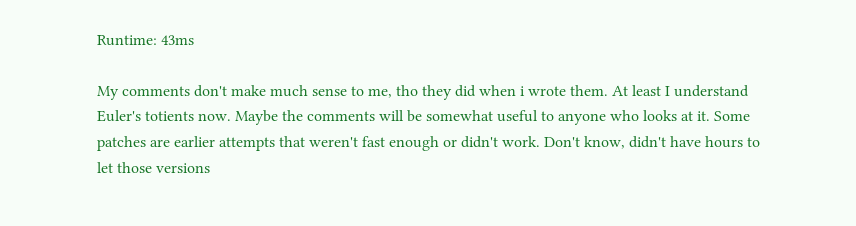Runtime: 43ms

My comments don't make much sense to me, tho they did when i wrote them. At least I understand Euler's totients now. Maybe the comments will be somewhat useful to anyone who looks at it. Some patches are earlier attempts that weren't fast enough or didn't work. Don't know, didn't have hours to let those versions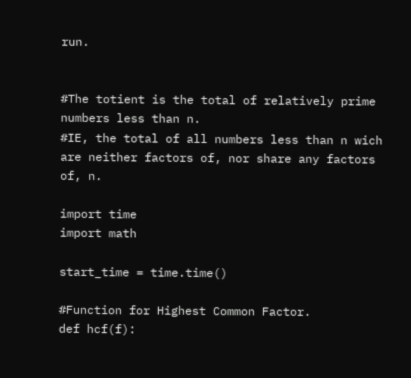run.


#The totient is the total of relatively prime numbers less than n.
#IE, the total of all numbers less than n wich are neither factors of, nor share any factors of, n.

import time
import math

start_time = time.time()

#Function for Highest Common Factor.
def hcf(f):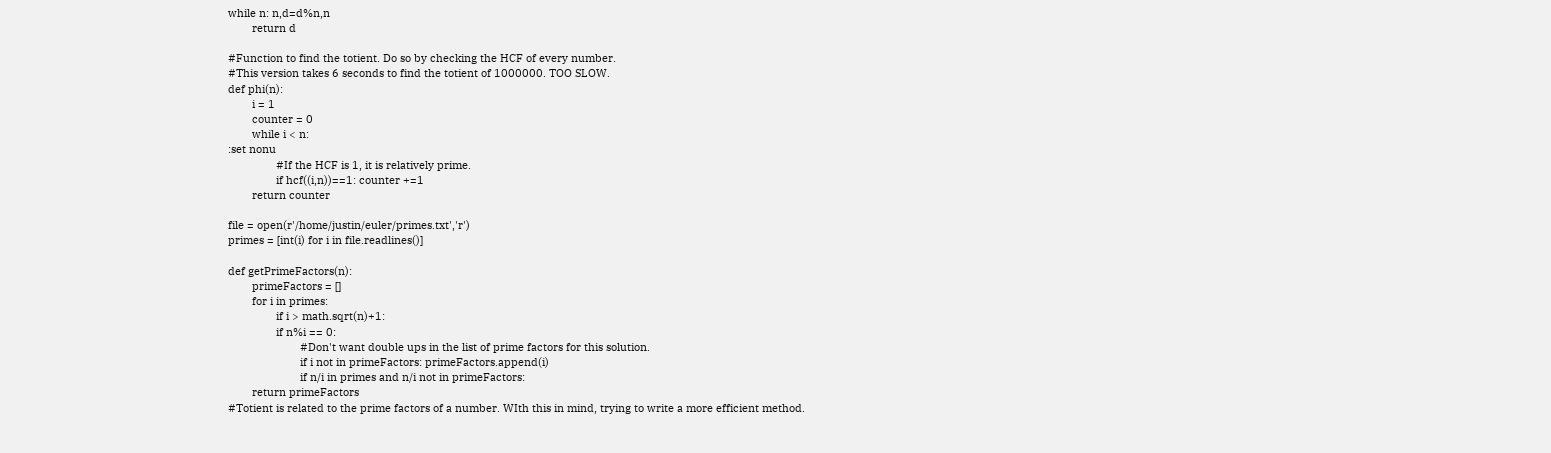while n: n,d=d%n,n
        return d

#Function to find the totient. Do so by checking the HCF of every number.
#This version takes 6 seconds to find the totient of 1000000. TOO SLOW.
def phi(n):
        i = 1
        counter = 0
        while i < n:
:set nonu
                #If the HCF is 1, it is relatively prime.
                if hcf((i,n))==1: counter +=1
        return counter

file = open(r'/home/justin/euler/primes.txt','r')
primes = [int(i) for i in file.readlines()]

def getPrimeFactors(n):
        primeFactors = []
        for i in primes:
                if i > math.sqrt(n)+1:
                if n%i == 0:
                        #Don't want double ups in the list of prime factors for this solution.
                        if i not in primeFactors: primeFactors.append(i)
                        if n/i in primes and n/i not in primeFactors:
        return primeFactors
#Totient is related to the prime factors of a number. WIth this in mind, trying to write a more efficient method.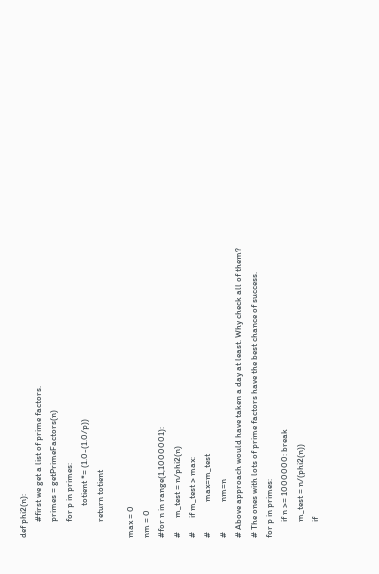def phi2(n):
        #first we get a list of prime factors.
        primes = getPrimeFactors(n)
        for p in primes:
                totient *= (1.0-(1.0/p))
        return totient

max = 0
nm = 0
#for n in range(1,1000001):
#       m_test = n/phi2(n)
#       if m_test > max:
#               max=m_test
#               nm=n
# Above approach would have taken a day at least. Why check all of them?
# The ones with lots of prime factors have the best chance of success.
for p in primes:
        if n >= 1000000: break
        m_test = n/(phi2(n))
        if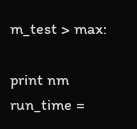m_test > max:

print nm
run_time =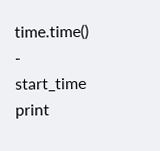time.time() - start_time
print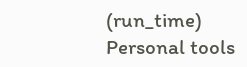(run_time)
Personal tools